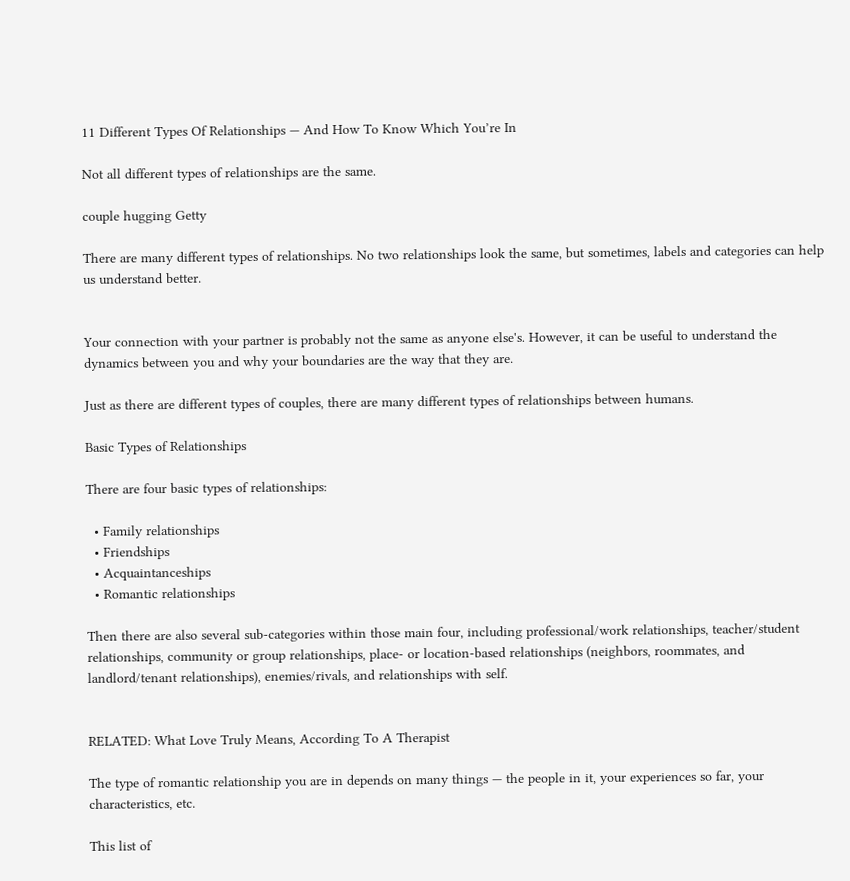11 Different Types Of Relationships — And How To Know Which You’re In

Not all different types of relationships are the same.

couple hugging Getty

There are many different types of relationships. No two relationships look the same, but sometimes, labels and categories can help us understand better.


Your connection with your partner is probably not the same as anyone else's. However, it can be useful to understand the dynamics between you and why your boundaries are the way that they are.

Just as there are different types of couples, there are many different types of relationships between humans.

Basic Types of Relationships

There are four basic types of relationships:

  • Family relationships
  • Friendships
  • Acquaintanceships
  • Romantic relationships

Then there are also several sub-categories within those main four, including professional/work relationships, teacher/student relationships, community or group relationships, place- or location-based relationships (neighbors, roommates, and landlord/tenant relationships), enemies/rivals, and relationships with self.


RELATED: What Love Truly Means, According To A Therapist

The type of romantic relationship you are in depends on many things — the people in it, your experiences so far, your characteristics, etc.

This list of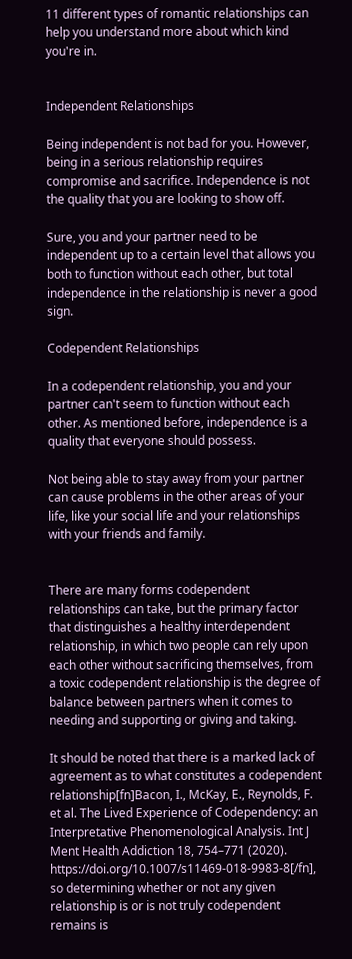11 different types of romantic relationships can help you understand more about which kind you're in.


Independent Relationships

Being independent is not bad for you. However, being in a serious relationship requires compromise and sacrifice. Independence is not the quality that you are looking to show off.

Sure, you and your partner need to be independent up to a certain level that allows you both to function without each other, but total independence in the relationship is never a good sign.

Codependent Relationships

In a codependent relationship, you and your partner can't seem to function without each other. As mentioned before, independence is a quality that everyone should possess.

Not being able to stay away from your partner can cause problems in the other areas of your life, like your social life and your relationships with your friends and family.


There are many forms codependent relationships can take, but the primary factor that distinguishes a healthy interdependent relationship, in which two people can rely upon each other without sacrificing themselves, from a toxic codependent relationship is the degree of balance between partners when it comes to needing and supporting or giving and taking.

It should be noted that there is a marked lack of agreement as to what constitutes a codependent relationship[fn]Bacon, I., McKay, E., Reynolds, F. et al. The Lived Experience of Codependency: an Interpretative Phenomenological Analysis. Int J Ment Health Addiction 18, 754–771 (2020). https://doi.org/10.1007/s11469-018-9983-8[/fn], so determining whether or not any given relationship is or is not truly codependent remains is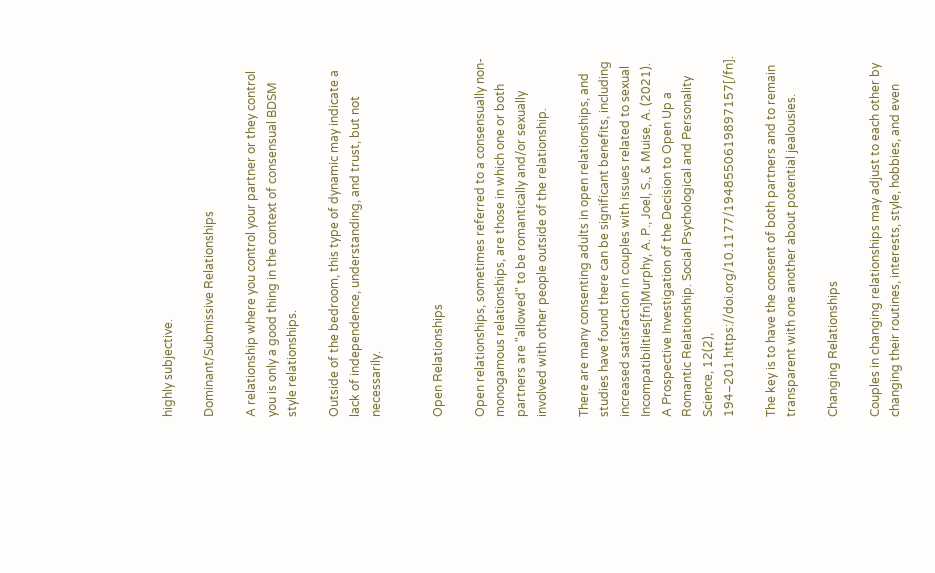highly subjective.

Dominant/Submissive Relationships

A relationship where you control your partner or they control you is only a good thing in the context of consensual BDSM style relationships.

Outside of the bedroom, this type of dynamic may indicate a lack of independence, understanding, and trust, but not necessarily.


Open Relationships

Open relationships, sometimes referred to a consensually non-monogamous relationships, are those in which one or both partners are "allowed" to be romantically and/or sexually involved with other people outside of the relationship.

There are many consenting adults in open relationships, and studies have found there can be significant benefits, including increased satisfaction in couples with issues related to sexual Incompatibilities[fn]Murphy, A. P., Joel, S., & Muise, A. (2021). A Prospective Investigation of the Decision to Open Up a Romantic Relationship. Social Psychological and Personality Science, 12(2), 194–201.https://doi.org/10.1177/1948550619897157[/fn].

The key is to have the consent of both partners and to remain transparent with one another about potential jealousies.

Changing Relationships

Couples in changing relationships may adjust to each other by changing their routines, interests, style, hobbies, and even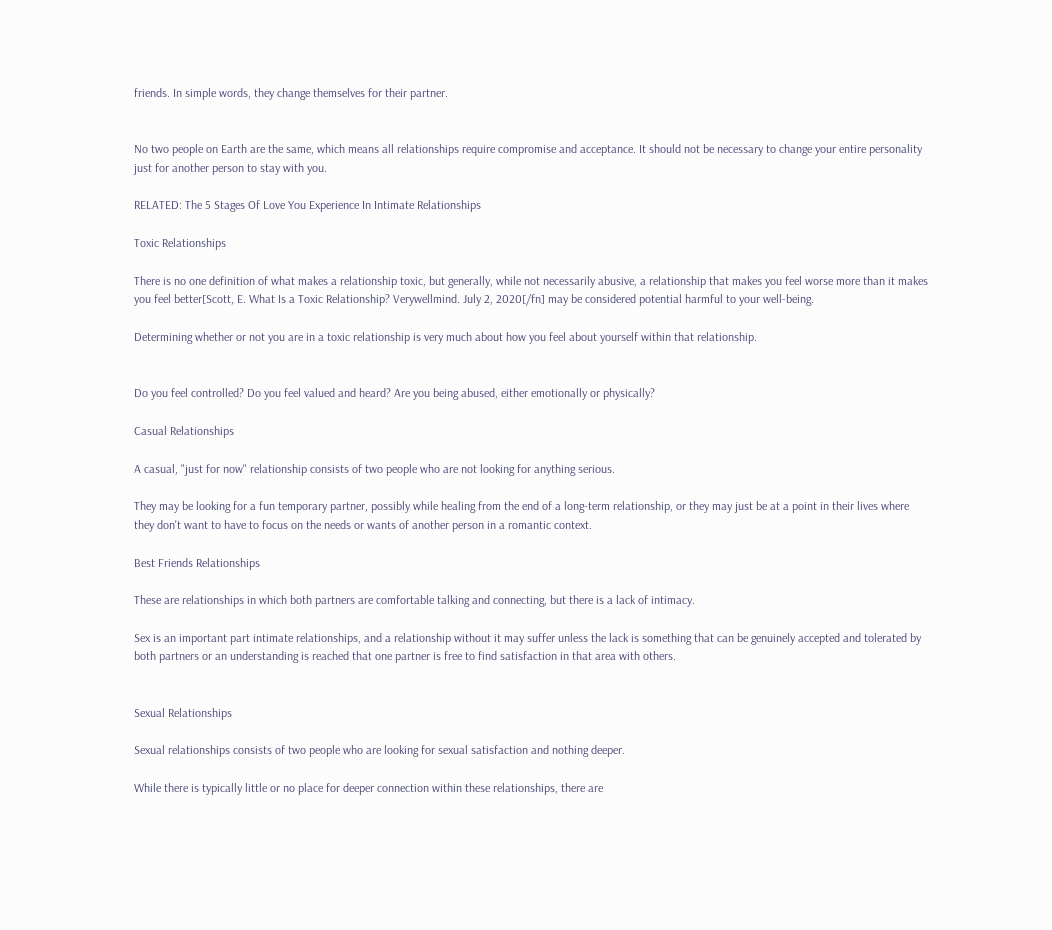friends. In simple words, they change themselves for their partner.


No two people on Earth are the same, which means all relationships require compromise and acceptance. It should not be necessary to change your entire personality just for another person to stay with you.

RELATED: The 5 Stages Of Love You Experience In Intimate Relationships

Toxic Relationships

There is no one definition of what makes a relationship toxic, but generally, while not necessarily abusive, a relationship that makes you feel worse more than it makes you feel better[Scott, E. What Is a Toxic Relationship? Verywellmind. July 2, 2020[/fn] may be considered potential harmful to your well-being.

Determining whether or not you are in a toxic relationship is very much about how you feel about yourself within that relationship.


Do you feel controlled? Do you feel valued and heard? Are you being abused, either emotionally or physically?

Casual Relationships

A casual, "just for now" relationship consists of two people who are not looking for anything serious.

They may be looking for a fun temporary partner, possibly while healing from the end of a long-term relationship, or they may just be at a point in their lives where they don't want to have to focus on the needs or wants of another person in a romantic context.

Best Friends Relationships

These are relationships in which both partners are comfortable talking and connecting, but there is a lack of intimacy.

Sex is an important part intimate relationships, and a relationship without it may suffer unless the lack is something that can be genuinely accepted and tolerated by both partners or an understanding is reached that one partner is free to find satisfaction in that area with others.


Sexual Relationships

Sexual relationships consists of two people who are looking for sexual satisfaction and nothing deeper.

While there is typically little or no place for deeper connection within these relationships, there are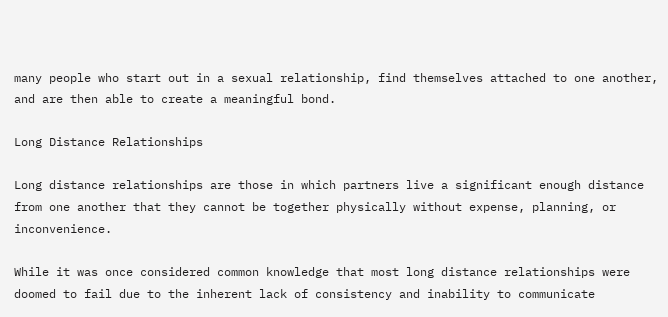many people who start out in a sexual relationship, find themselves attached to one another, and are then able to create a meaningful bond.

Long Distance Relationships

Long distance relationships are those in which partners live a significant enough distance from one another that they cannot be together physically without expense, planning, or inconvenience.

While it was once considered common knowledge that most long distance relationships were doomed to fail due to the inherent lack of consistency and inability to communicate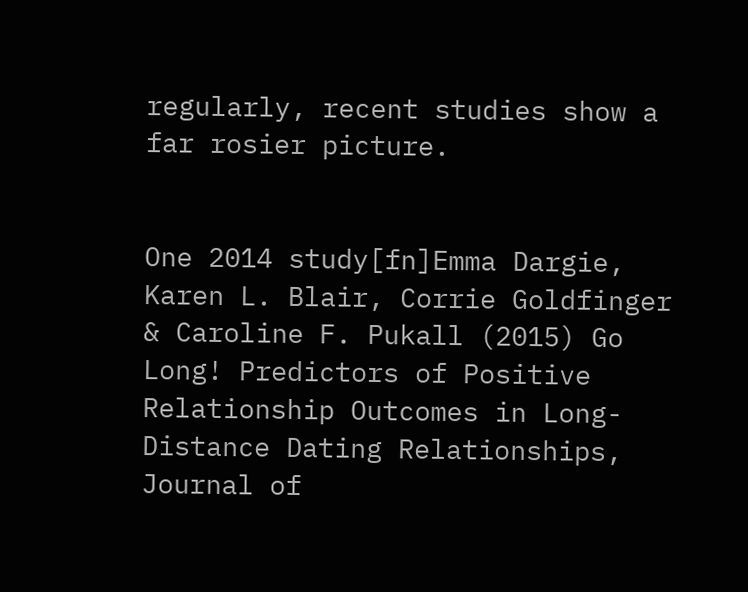regularly, recent studies show a far rosier picture.


One 2014 study[fn]Emma Dargie, Karen L. Blair, Corrie Goldfinger & Caroline F. Pukall (2015) Go Long! Predictors of Positive Relationship Outcomes in Long-Distance Dating Relationships, Journal of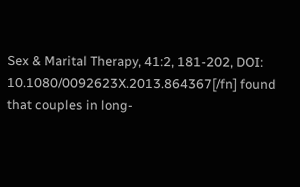Sex & Marital Therapy, 41:2, 181-202, DOI: 10.1080/0092623X.2013.864367[/fn] found that couples in long-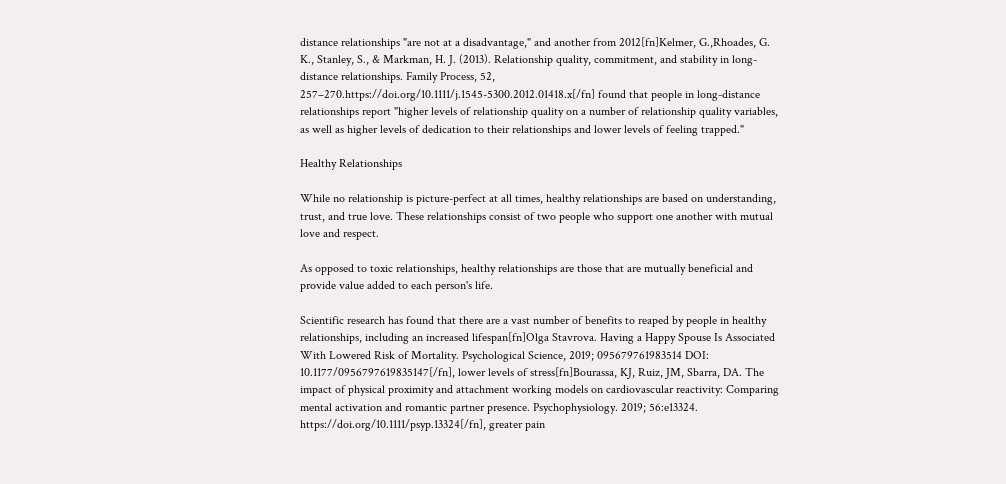distance relationships "are not at a disadvantage," and another from 2012[fn]Kelmer, G.,Rhoades, G. K., Stanley, S., & Markman, H. J. (2013). Relationship quality, commitment, and stability in long-distance relationships. Family Process, 52, 257–270.https://doi.org/10.1111/j.1545-5300.2012.01418.x[/fn] found that people in long-distance relationships report "higher levels of relationship quality on a number of relationship quality variables, as well as higher levels of dedication to their relationships and lower levels of feeling trapped."

Healthy Relationships

While no relationship is picture-perfect at all times, healthy relationships are based on understanding, trust, and true love. These relationships consist of two people who support one another with mutual love and respect.

As opposed to toxic relationships, healthy relationships are those that are mutually beneficial and provide value added to each person's life.

Scientific research has found that there are a vast number of benefits to reaped by people in healthy relationships, including an increased lifespan[fn]Olga Stavrova. Having a Happy Spouse Is Associated With Lowered Risk of Mortality. Psychological Science, 2019; 095679761983514 DOI: 10.1177/0956797619835147[/fn], lower levels of stress[fn]Bourassa, KJ, Ruiz, JM, Sbarra, DA. The impact of physical proximity and attachment working models on cardiovascular reactivity: Comparing mental activation and romantic partner presence. Psychophysiology. 2019; 56:e13324. https://doi.org/10.1111/psyp.13324[/fn], greater pain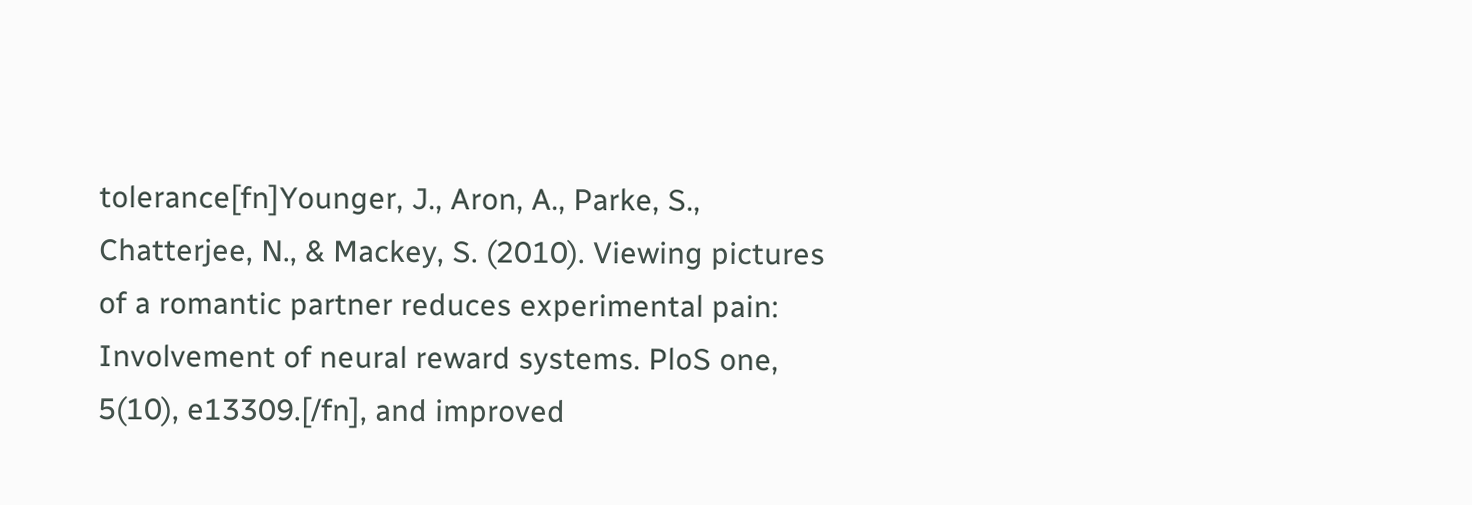tolerance[fn]Younger, J., Aron, A., Parke, S., Chatterjee, N., & Mackey, S. (2010). Viewing pictures of a romantic partner reduces experimental pain: Involvement of neural reward systems. PloS one, 5(10), e13309.[/fn], and improved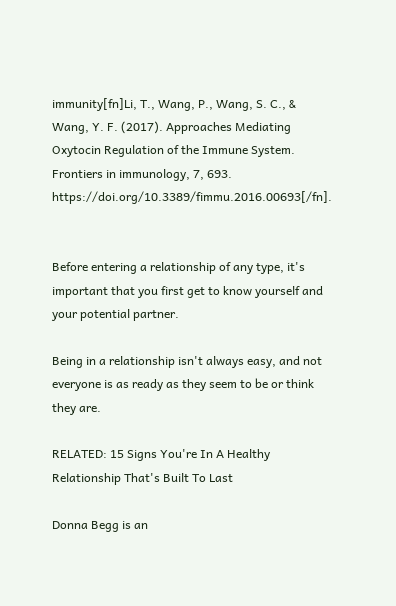immunity[fn]Li, T., Wang, P., Wang, S. C., & Wang, Y. F. (2017). Approaches Mediating Oxytocin Regulation of the Immune System. Frontiers in immunology, 7, 693. https://doi.org/10.3389/fimmu.2016.00693[/fn].


Before entering a relationship of any type, it's important that you first get to know yourself and your potential partner.

Being in a relationship isn't always easy, and not everyone is as ready as they seem to be or think they are.

RELATED: 15 Signs You're In A Healthy Relationship That's Built To Last

Donna Begg is an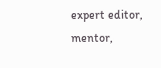expert editor, mentor,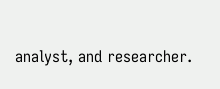analyst, and researcher.